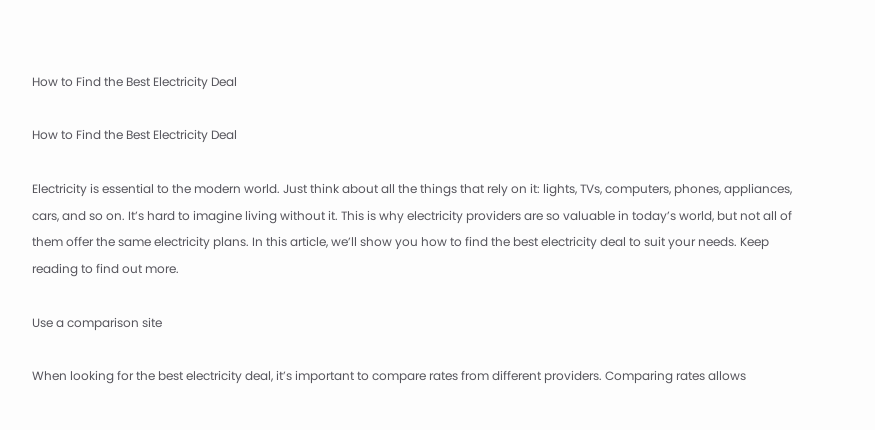How to Find the Best Electricity Deal

How to Find the Best Electricity Deal

Electricity is essential to the modern world. Just think about all the things that rely on it: lights, TVs, computers, phones, appliances, cars, and so on. It’s hard to imagine living without it. This is why electricity providers are so valuable in today’s world, but not all of them offer the same electricity plans. In this article, we’ll show you how to find the best electricity deal to suit your needs. Keep reading to find out more.

Use a comparison site

When looking for the best electricity deal, it’s important to compare rates from different providers. Comparing rates allows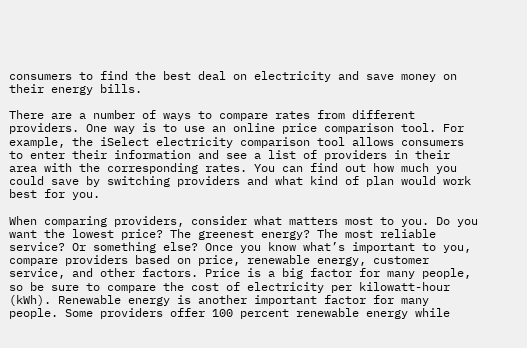consumers to find the best deal on electricity and save money on their energy bills.

There are a number of ways to compare rates from different providers. One way is to use an online price comparison tool. For example, the iSelect electricity comparison tool allows consumers to enter their information and see a list of providers in their area with the corresponding rates. You can find out how much you could save by switching providers and what kind of plan would work best for you.

When comparing providers, consider what matters most to you. Do you want the lowest price? The greenest energy? The most reliable service? Or something else? Once you know what’s important to you, compare providers based on price, renewable energy, customer service, and other factors. Price is a big factor for many people, so be sure to compare the cost of electricity per kilowatt-hour (kWh). Renewable energy is another important factor for many people. Some providers offer 100 percent renewable energy while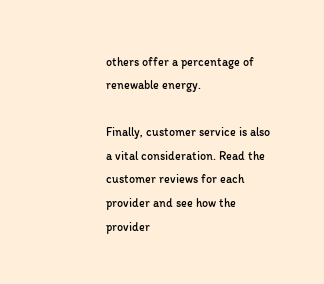others offer a percentage of renewable energy.

Finally, customer service is also a vital consideration. Read the customer reviews for each provider and see how the provider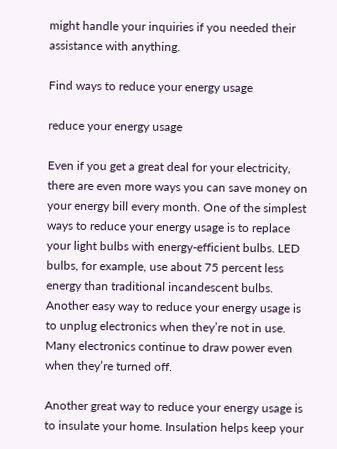might handle your inquiries if you needed their assistance with anything.

Find ways to reduce your energy usage

reduce your energy usage

Even if you get a great deal for your electricity, there are even more ways you can save money on your energy bill every month. One of the simplest ways to reduce your energy usage is to replace your light bulbs with energy-efficient bulbs. LED bulbs, for example, use about 75 percent less energy than traditional incandescent bulbs. Another easy way to reduce your energy usage is to unplug electronics when they’re not in use. Many electronics continue to draw power even when they’re turned off.

Another great way to reduce your energy usage is to insulate your home. Insulation helps keep your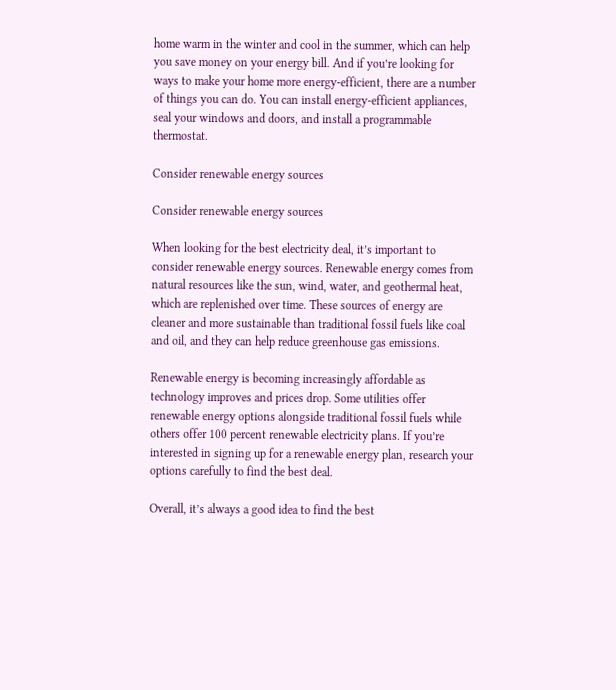home warm in the winter and cool in the summer, which can help you save money on your energy bill. And if you’re looking for ways to make your home more energy-efficient, there are a number of things you can do. You can install energy-efficient appliances, seal your windows and doors, and install a programmable thermostat.

Consider renewable energy sources

Consider renewable energy sources

When looking for the best electricity deal, it’s important to consider renewable energy sources. Renewable energy comes from natural resources like the sun, wind, water, and geothermal heat, which are replenished over time. These sources of energy are cleaner and more sustainable than traditional fossil fuels like coal and oil, and they can help reduce greenhouse gas emissions.

Renewable energy is becoming increasingly affordable as technology improves and prices drop. Some utilities offer renewable energy options alongside traditional fossil fuels while others offer 100 percent renewable electricity plans. If you’re interested in signing up for a renewable energy plan, research your options carefully to find the best deal.

Overall, it’s always a good idea to find the best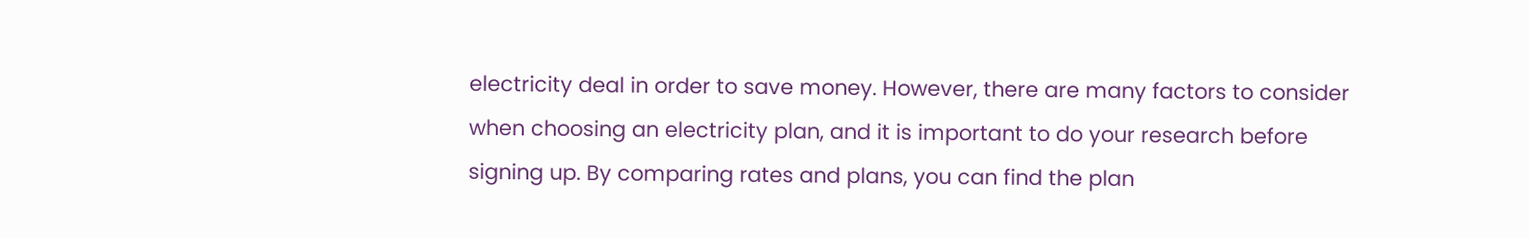electricity deal in order to save money. However, there are many factors to consider when choosing an electricity plan, and it is important to do your research before signing up. By comparing rates and plans, you can find the plan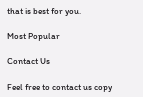that is best for you.

Most Popular

Contact Us

Feel free to contact us copy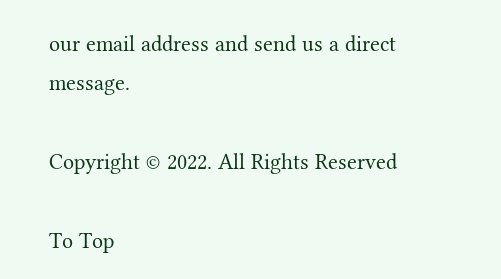our email address and send us a direct message.

Copyright © 2022. All Rights Reserved

To Top